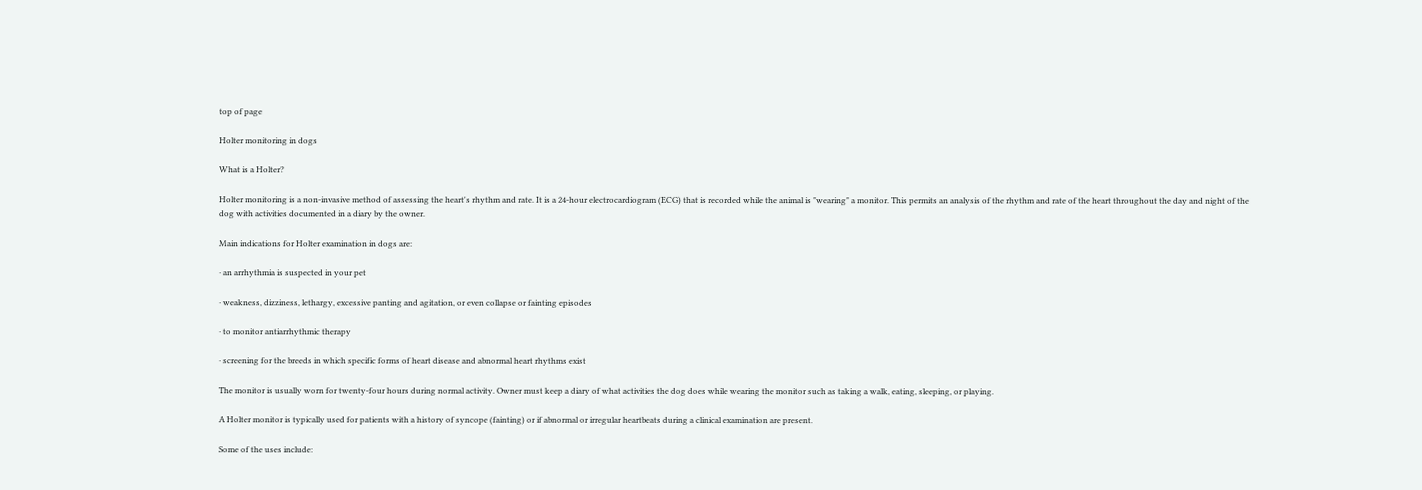top of page

Holter monitoring in dogs

What is a Holter?

Holter monitoring is a non-invasive method of assessing the heart's rhythm and rate. It is a 24-hour electrocardiogram (ECG) that is recorded while the animal is "wearing" a monitor. This permits an analysis of the rhythm and rate of the heart throughout the day and night of the dog with activities documented in a diary by the owner.

Main indications for Holter examination in dogs are:

· an arrhythmia is suspected in your pet

· weakness, dizziness, lethargy, excessive panting and agitation, or even collapse or fainting episodes

· to monitor antiarrhythmic therapy

· screening for the breeds in which specific forms of heart disease and abnormal heart rhythms exist

The monitor is usually worn for twenty-four hours during normal activity. Owner must keep a diary of what activities the dog does while wearing the monitor such as taking a walk, eating, sleeping, or playing.

A Holter monitor is typically used for patients with a history of syncope (fainting) or if abnormal or irregular heartbeats during a clinical examination are present.

Some of the uses include: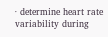· determine heart rate variability during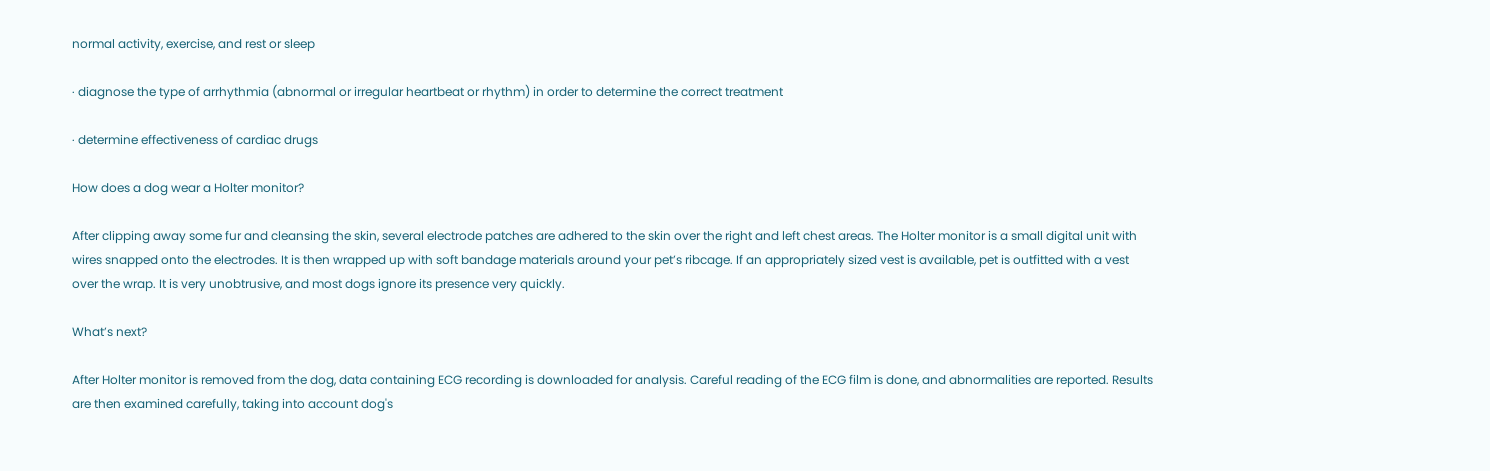normal activity, exercise, and rest or sleep

· diagnose the type of arrhythmia (abnormal or irregular heartbeat or rhythm) in order to determine the correct treatment

· determine effectiveness of cardiac drugs

How does a dog wear a Holter monitor?

After clipping away some fur and cleansing the skin, several electrode patches are adhered to the skin over the right and left chest areas. The Holter monitor is a small digital unit with wires snapped onto the electrodes. It is then wrapped up with soft bandage materials around your pet’s ribcage. If an appropriately sized vest is available, pet is outfitted with a vest over the wrap. It is very unobtrusive, and most dogs ignore its presence very quickly.

What’s next?

After Holter monitor is removed from the dog, data containing ECG recording is downloaded for analysis. Careful reading of the ECG film is done, and abnormalities are reported. Results are then examined carefully, taking into account dog's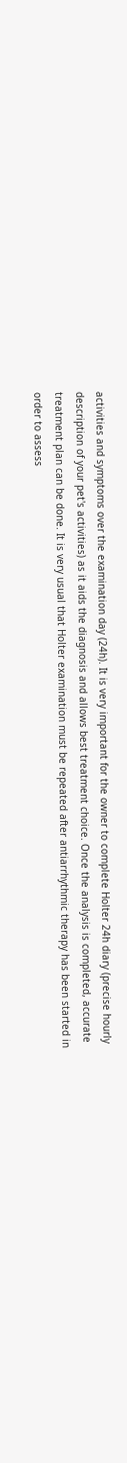activities and symptoms over the examination day (24h). It is very important for the owner to complete Holter 24h diary (precise hourly description of your pet's activities) as it aids the diagnosis and allows best treatment choice. Once the analysis is completed, accurate treatment plan can be done. It is very usual that Holter examination must be repeated after antiarrhythmic therapy has been started in order to assess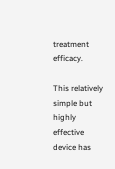treatment efficacy.

This relatively simple but highly effective device has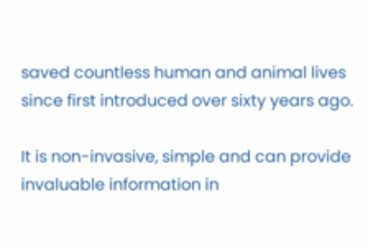saved countless human and animal lives since first introduced over sixty years ago.

It is non-invasive, simple and can provide invaluable information in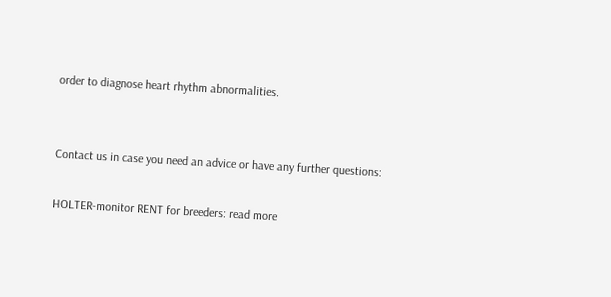order to diagnose heart rhythm abnormalities.


Contact us in case you need an advice or have any further questions:

HOLTER-monitor RENT for breeders: read more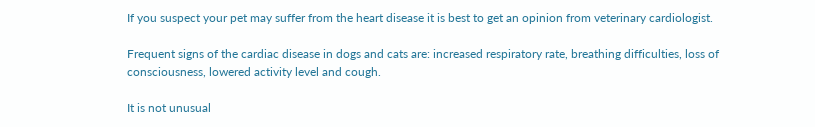If you suspect your pet may suffer from the heart disease it is best to get an opinion from veterinary cardiologist.

Frequent signs of the cardiac disease in dogs and cats are: increased respiratory rate, breathing difficulties, loss of consciousness, lowered activity level and cough.

It is not unusual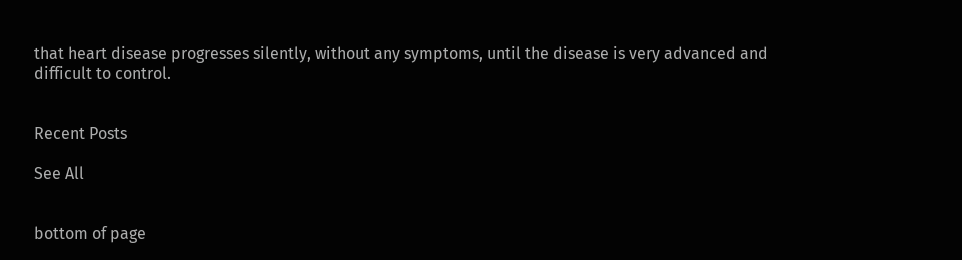that heart disease progresses silently, without any symptoms, until the disease is very advanced and difficult to control.


Recent Posts

See All


bottom of page